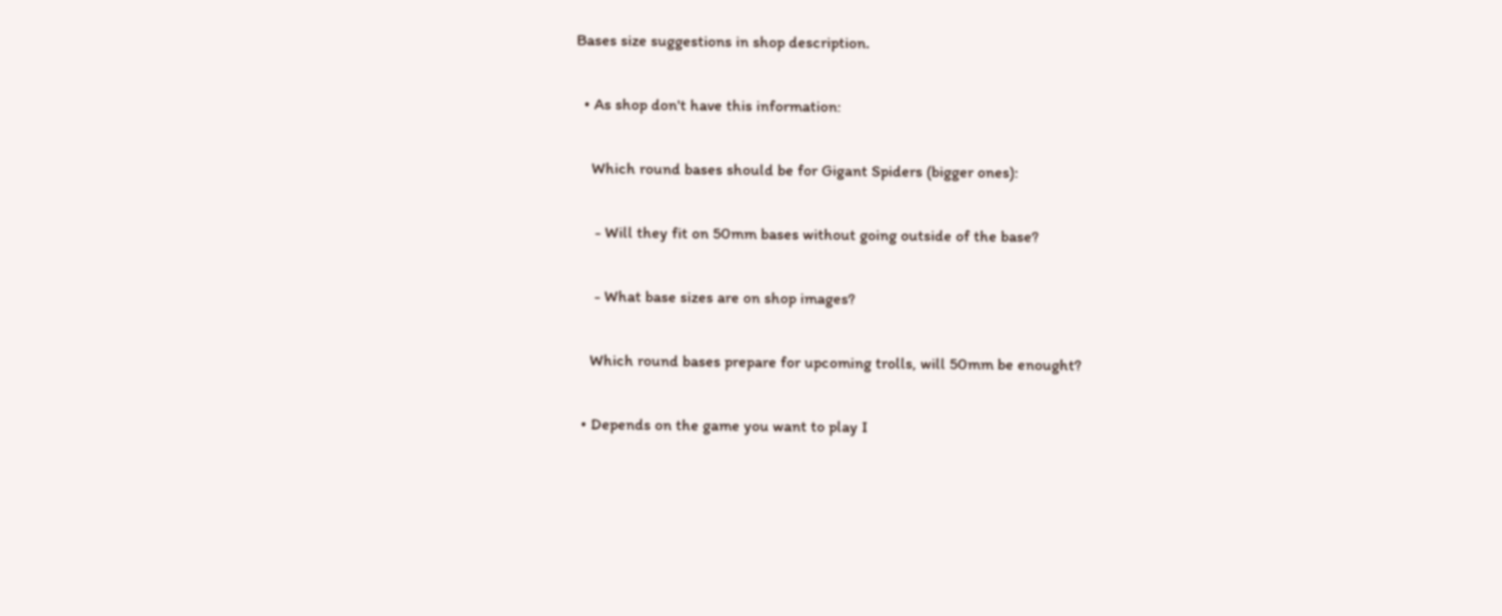Bases size suggestions in shop description.

  • As shop don't have this information:

    Which round bases should be for Gigant Spiders (bigger ones):

     - Will they fit on 50mm bases without going outside of the base?

     - What base sizes are on shop images?

    Which round bases prepare for upcoming trolls, will 50mm be enought?

  • Depends on the game you want to play I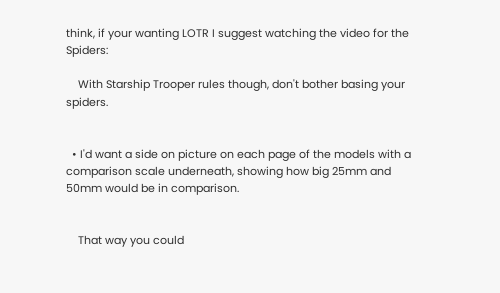think, if your wanting LOTR I suggest watching the video for the Spiders:

    With Starship Trooper rules though, don't bother basing your spiders.


  • I'd want a side on picture on each page of the models with a comparison scale underneath, showing how big 25mm and 50mm would be in comparison.


    That way you could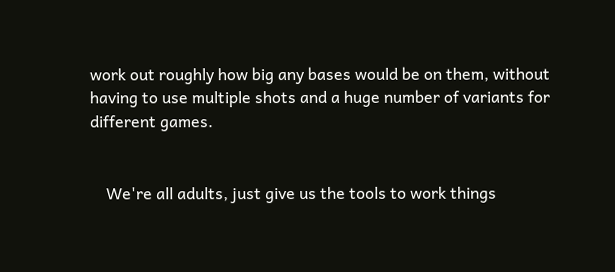work out roughly how big any bases would be on them, without having to use multiple shots and a huge number of variants for different games.


    We're all adults, just give us the tools to work things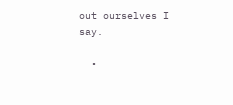out ourselves I say.

  •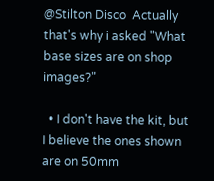@Stilton Disco  Actually that's why i asked "What base sizes are on shop images?"

  • I don't have the kit, but I believe the ones shown are on 50mm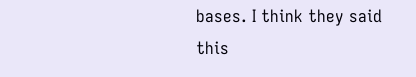bases. I think they said this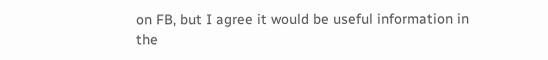on FB, but I agree it would be useful information in the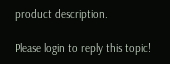product description.

Please login to reply this topic!